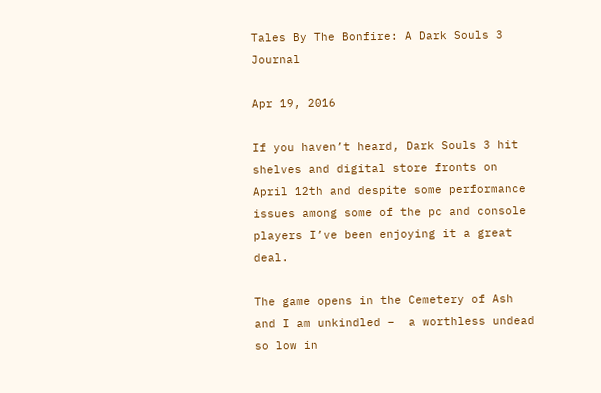Tales By The Bonfire: A Dark Souls 3 Journal

Apr 19, 2016

If you haven’t heard, Dark Souls 3 hit shelves and digital store fronts on April 12th and despite some performance issues among some of the pc and console players I’ve been enjoying it a great deal.

The game opens in the Cemetery of Ash and I am unkindled –  a worthless undead so low in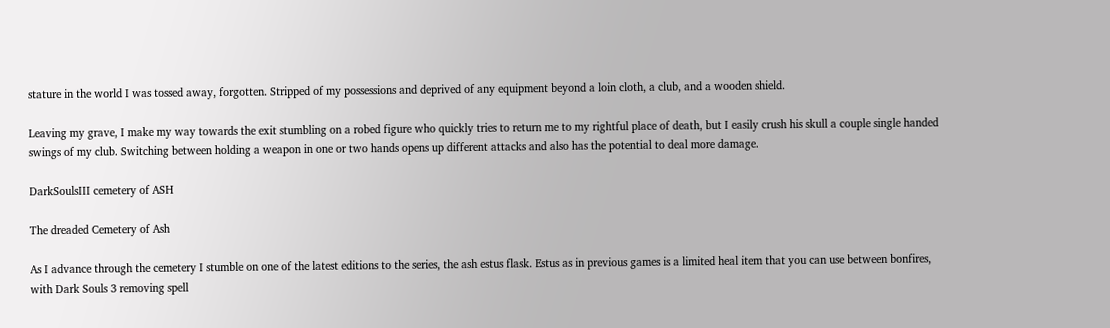stature in the world I was tossed away, forgotten. Stripped of my possessions and deprived of any equipment beyond a loin cloth, a club, and a wooden shield.

Leaving my grave, I make my way towards the exit stumbling on a robed figure who quickly tries to return me to my rightful place of death, but I easily crush his skull a couple single handed swings of my club. Switching between holding a weapon in one or two hands opens up different attacks and also has the potential to deal more damage.

DarkSoulsIII cemetery of ASH

The dreaded Cemetery of Ash

As I advance through the cemetery I stumble on one of the latest editions to the series, the ash estus flask. Estus as in previous games is a limited heal item that you can use between bonfires, with Dark Souls 3 removing spell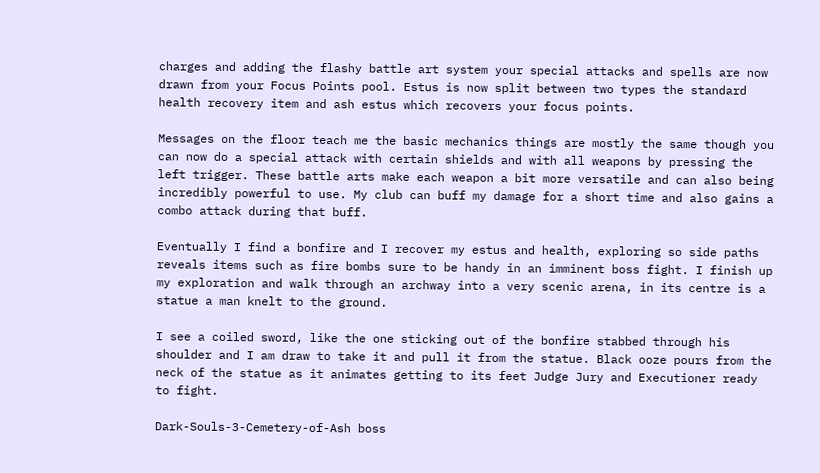charges and adding the flashy battle art system your special attacks and spells are now drawn from your Focus Points pool. Estus is now split between two types the standard health recovery item and ash estus which recovers your focus points.

Messages on the floor teach me the basic mechanics things are mostly the same though you can now do a special attack with certain shields and with all weapons by pressing the left trigger. These battle arts make each weapon a bit more versatile and can also being incredibly powerful to use. My club can buff my damage for a short time and also gains a combo attack during that buff.

Eventually I find a bonfire and I recover my estus and health, exploring so side paths reveals items such as fire bombs sure to be handy in an imminent boss fight. I finish up my exploration and walk through an archway into a very scenic arena, in its centre is a statue a man knelt to the ground.

I see a coiled sword, like the one sticking out of the bonfire stabbed through his shoulder and I am draw to take it and pull it from the statue. Black ooze pours from the neck of the statue as it animates getting to its feet Judge Jury and Executioner ready to fight.

Dark-Souls-3-Cemetery-of-Ash boss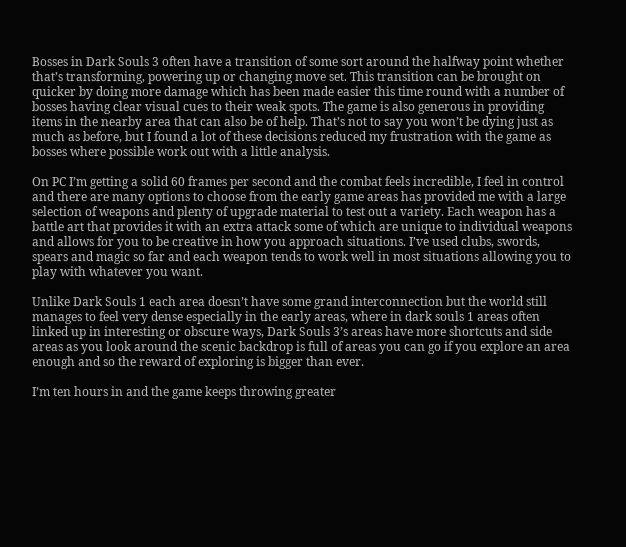Bosses in Dark Souls 3 often have a transition of some sort around the halfway point whether that’s transforming, powering up or changing move set. This transition can be brought on quicker by doing more damage which has been made easier this time round with a number of bosses having clear visual cues to their weak spots. The game is also generous in providing items in the nearby area that can also be of help. That’s not to say you won’t be dying just as much as before, but I found a lot of these decisions reduced my frustration with the game as bosses where possible work out with a little analysis.

On PC I’m getting a solid 60 frames per second and the combat feels incredible, I feel in control and there are many options to choose from the early game areas has provided me with a large selection of weapons and plenty of upgrade material to test out a variety. Each weapon has a battle art that provides it with an extra attack some of which are unique to individual weapons and allows for you to be creative in how you approach situations. I’ve used clubs, swords, spears and magic so far and each weapon tends to work well in most situations allowing you to play with whatever you want.

Unlike Dark Souls 1 each area doesn’t have some grand interconnection but the world still manages to feel very dense especially in the early areas, where in dark souls 1 areas often linked up in interesting or obscure ways, Dark Souls 3’s areas have more shortcuts and side areas as you look around the scenic backdrop is full of areas you can go if you explore an area enough and so the reward of exploring is bigger than ever.

I’m ten hours in and the game keeps throwing greater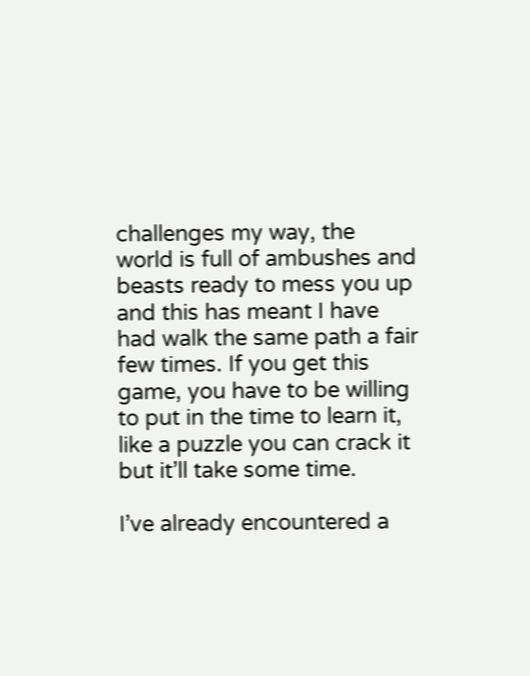challenges my way, the world is full of ambushes and beasts ready to mess you up and this has meant I have had walk the same path a fair few times. If you get this game, you have to be willing to put in the time to learn it, like a puzzle you can crack it but it’ll take some time.

I’ve already encountered a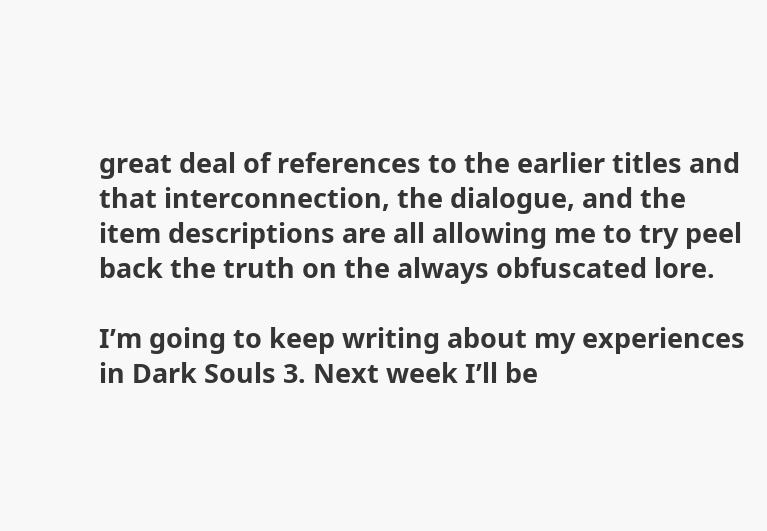great deal of references to the earlier titles and that interconnection, the dialogue, and the item descriptions are all allowing me to try peel back the truth on the always obfuscated lore.

I’m going to keep writing about my experiences in Dark Souls 3. Next week I’ll be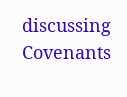discussing Covenants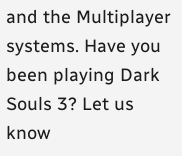and the Multiplayer systems. Have you been playing Dark Souls 3? Let us know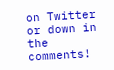on Twitter or down in the comments!